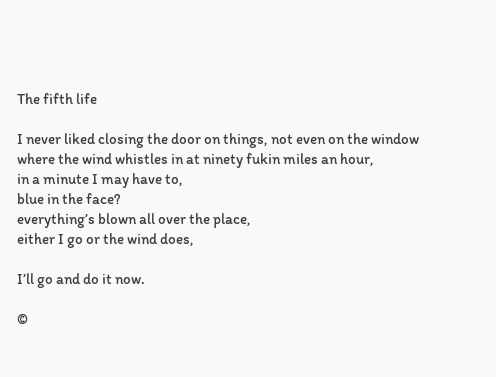The fifth life

I never liked closing the door on things, not even on the window where the wind whistles in at ninety fukin miles an hour,
in a minute I may have to,
blue in the face?
everything’s blown all over the place,
either I go or the wind does,

I’ll go and do it now.

©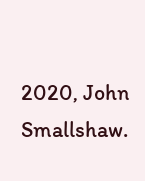2020, John Smallshaw.